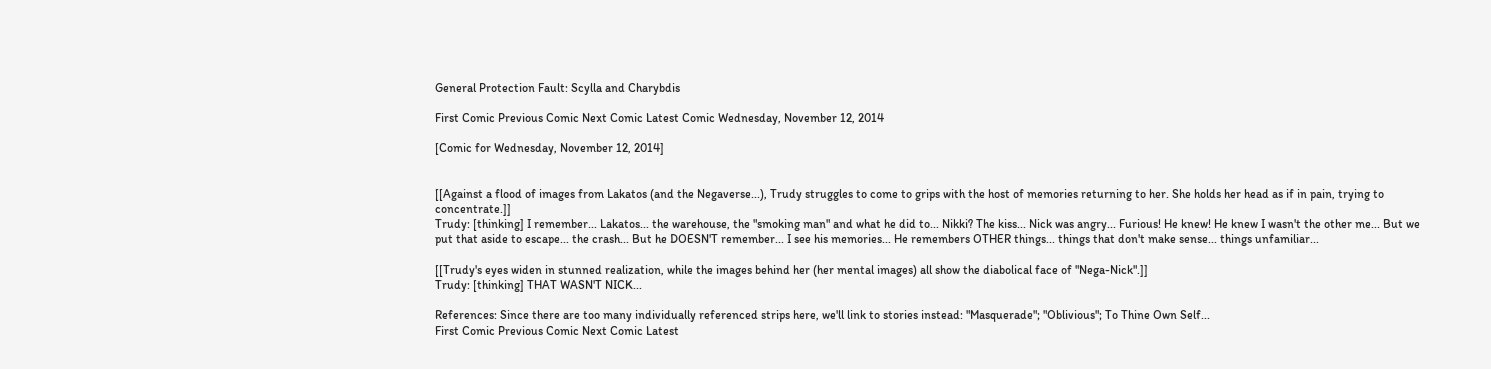General Protection Fault: Scylla and Charybdis

First Comic Previous Comic Next Comic Latest Comic Wednesday, November 12, 2014

[Comic for Wednesday, November 12, 2014]


[[Against a flood of images from Lakatos (and the Negaverse...), Trudy struggles to come to grips with the host of memories returning to her. She holds her head as if in pain, trying to concentrate.]]
Trudy: [thinking] I remember... Lakatos... the warehouse, the "smoking man" and what he did to... Nikki? The kiss... Nick was angry... Furious! He knew! He knew I wasn't the other me... But we put that aside to escape... the crash... But he DOESN'T remember... I see his memories... He remembers OTHER things... things that don't make sense... things unfamiliar...

[[Trudy's eyes widen in stunned realization, while the images behind her (her mental images) all show the diabolical face of "Nega-Nick".]]
Trudy: [thinking] THAT WASN'T NICK...

References: Since there are too many individually referenced strips here, we'll link to stories instead: "Masquerade"; "Oblivious"; To Thine Own Self...
First Comic Previous Comic Next Comic Latest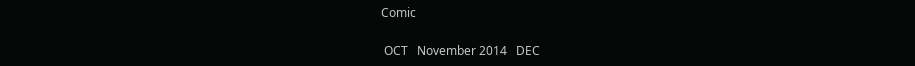Comic

 OCT   November 2014   DEC